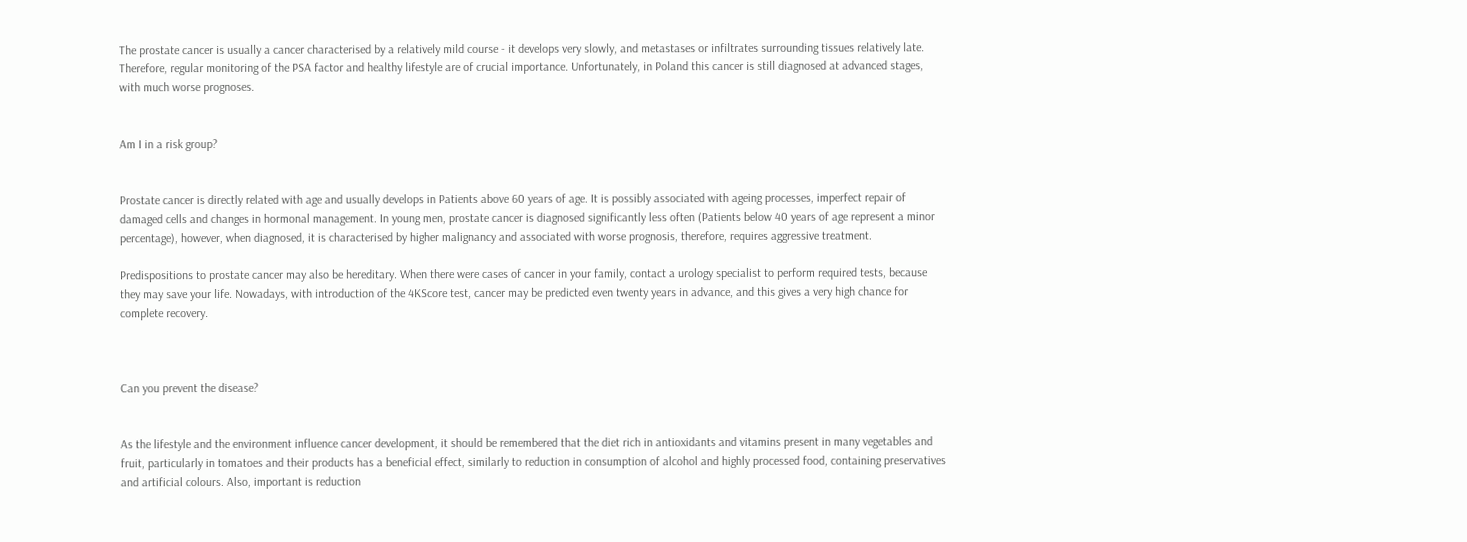The prostate cancer is usually a cancer characterised by a relatively mild course - it develops very slowly, and metastases or infiltrates surrounding tissues relatively late. Therefore, regular monitoring of the PSA factor and healthy lifestyle are of crucial importance. Unfortunately, in Poland this cancer is still diagnosed at advanced stages, with much worse prognoses.


Am I in a risk group?


Prostate cancer is directly related with age and usually develops in Patients above 60 years of age. It is possibly associated with ageing processes, imperfect repair of damaged cells and changes in hormonal management. In young men, prostate cancer is diagnosed significantly less often (Patients below 40 years of age represent a minor percentage), however, when diagnosed, it is characterised by higher malignancy and associated with worse prognosis, therefore, requires aggressive treatment.

Predispositions to prostate cancer may also be hereditary. When there were cases of cancer in your family, contact a urology specialist to perform required tests, because they may save your life. Nowadays, with introduction of the 4KScore test, cancer may be predicted even twenty years in advance, and this gives a very high chance for complete recovery.



Can you prevent the disease?


As the lifestyle and the environment influence cancer development, it should be remembered that the diet rich in antioxidants and vitamins present in many vegetables and fruit, particularly in tomatoes and their products has a beneficial effect, similarly to reduction in consumption of alcohol and highly processed food, containing preservatives and artificial colours. Also, important is reduction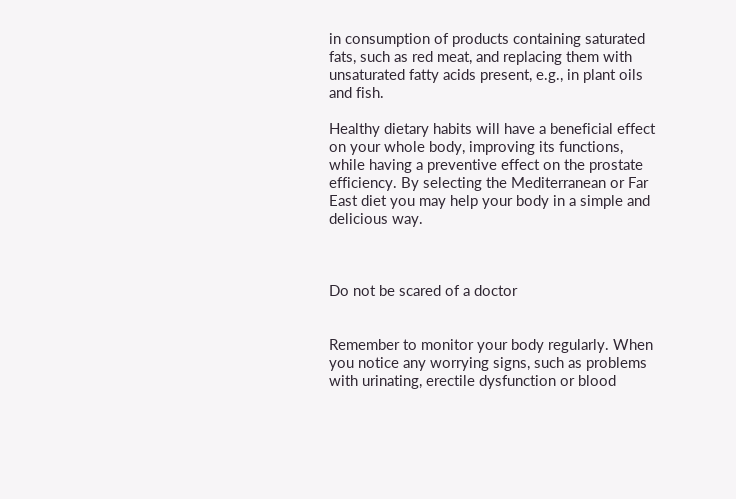in consumption of products containing saturated fats, such as red meat, and replacing them with unsaturated fatty acids present, e.g., in plant oils and fish.

Healthy dietary habits will have a beneficial effect on your whole body, improving its functions, while having a preventive effect on the prostate efficiency. By selecting the Mediterranean or Far East diet you may help your body in a simple and delicious way.



Do not be scared of a doctor


Remember to monitor your body regularly. When you notice any worrying signs, such as problems with urinating, erectile dysfunction or blood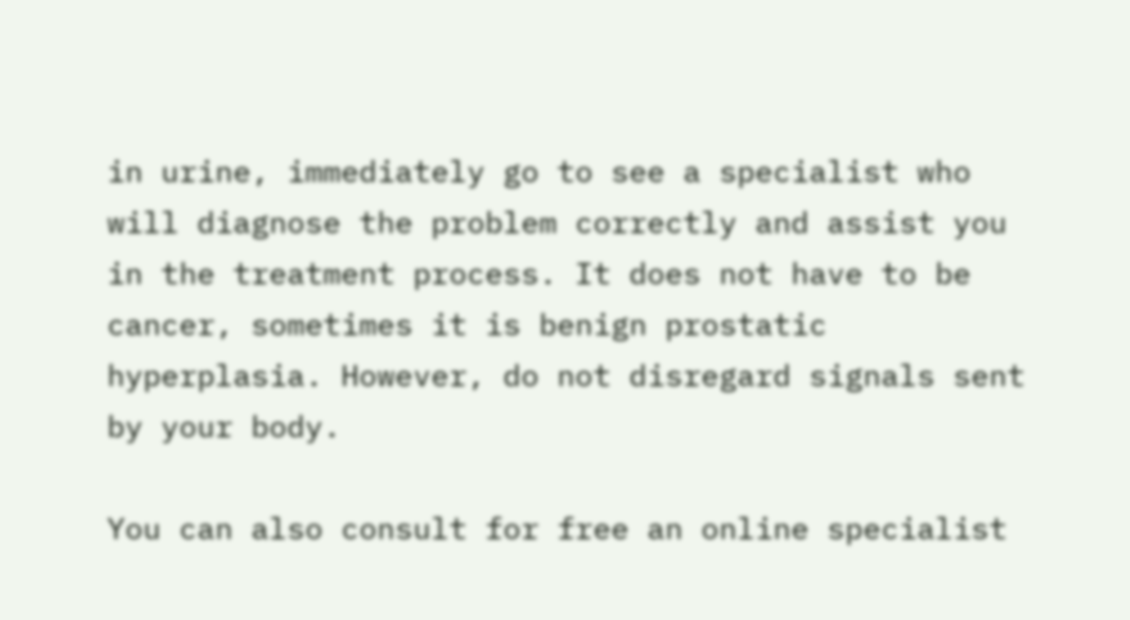in urine, immediately go to see a specialist who will diagnose the problem correctly and assist you in the treatment process. It does not have to be cancer, sometimes it is benign prostatic hyperplasia. However, do not disregard signals sent by your body.

You can also consult for free an online specialist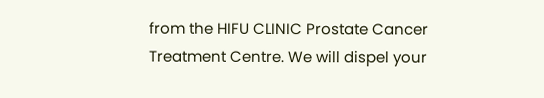from the HIFU CLINIC Prostate Cancer Treatment Centre. We will dispel your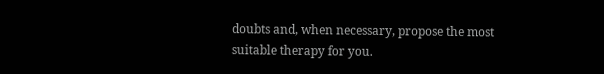doubts and, when necessary, propose the most suitable therapy for you.